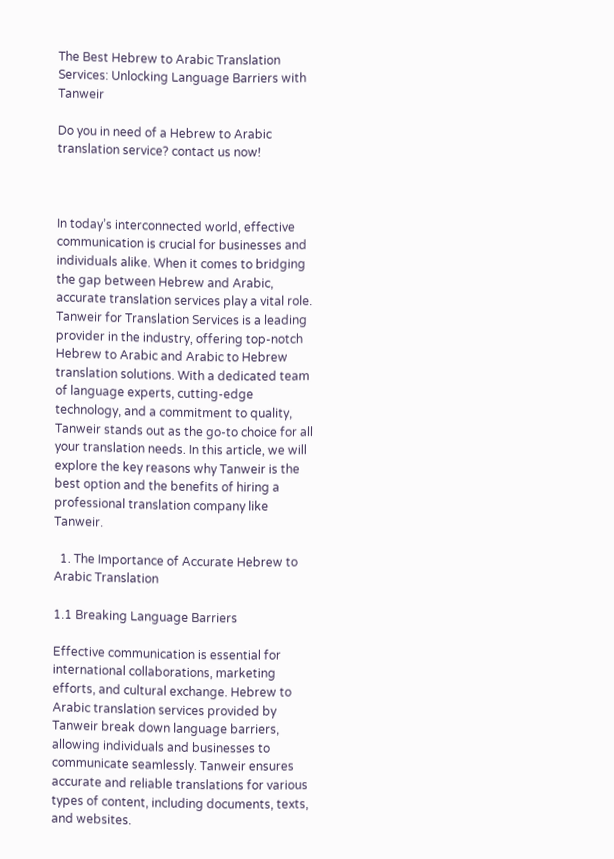The Best Hebrew to Arabic Translation Services: Unlocking Language Barriers with Tanweir

Do you in need of a Hebrew to Arabic translation service? contact us now!



In today’s interconnected world, effective communication is crucial for businesses and individuals alike. When it comes to bridging the gap between Hebrew and Arabic, accurate translation services play a vital role. Tanweir for Translation Services is a leading provider in the industry, offering top-notch Hebrew to Arabic and Arabic to Hebrew translation solutions. With a dedicated team of language experts, cutting-edge technology, and a commitment to quality, Tanweir stands out as the go-to choice for all your translation needs. In this article, we will explore the key reasons why Tanweir is the best option and the benefits of hiring a professional translation company like Tanweir.

  1. The Importance of Accurate Hebrew to Arabic Translation

1.1 Breaking Language Barriers

Effective communication is essential for international collaborations, marketing efforts, and cultural exchange. Hebrew to Arabic translation services provided by Tanweir break down language barriers, allowing individuals and businesses to communicate seamlessly. Tanweir ensures accurate and reliable translations for various types of content, including documents, texts, and websites.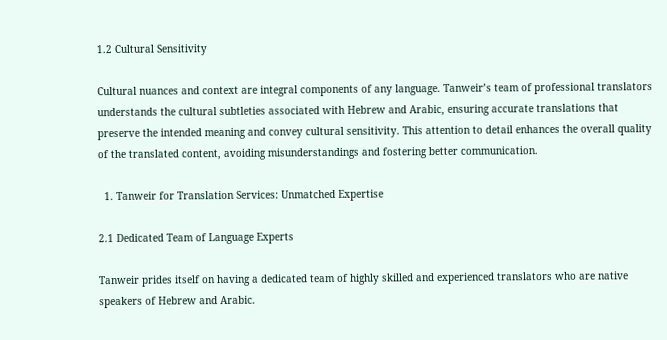1.2 Cultural Sensitivity

Cultural nuances and context are integral components of any language. Tanweir’s team of professional translators understands the cultural subtleties associated with Hebrew and Arabic, ensuring accurate translations that preserve the intended meaning and convey cultural sensitivity. This attention to detail enhances the overall quality of the translated content, avoiding misunderstandings and fostering better communication.

  1. Tanweir for Translation Services: Unmatched Expertise

2.1 Dedicated Team of Language Experts

Tanweir prides itself on having a dedicated team of highly skilled and experienced translators who are native speakers of Hebrew and Arabic.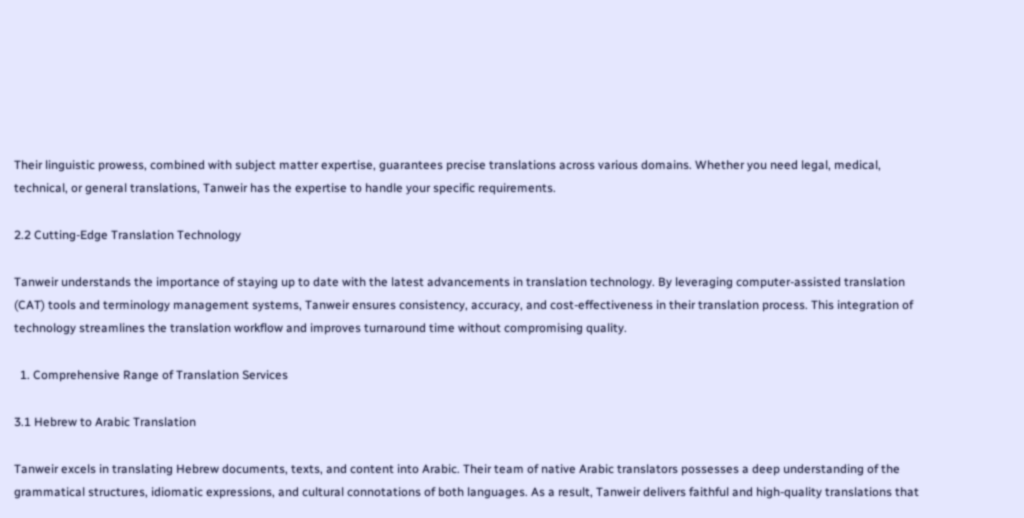Their linguistic prowess, combined with subject matter expertise, guarantees precise translations across various domains. Whether you need legal, medical, technical, or general translations, Tanweir has the expertise to handle your specific requirements.

2.2 Cutting-Edge Translation Technology

Tanweir understands the importance of staying up to date with the latest advancements in translation technology. By leveraging computer-assisted translation (CAT) tools and terminology management systems, Tanweir ensures consistency, accuracy, and cost-effectiveness in their translation process. This integration of technology streamlines the translation workflow and improves turnaround time without compromising quality.

  1. Comprehensive Range of Translation Services

3.1 Hebrew to Arabic Translation

Tanweir excels in translating Hebrew documents, texts, and content into Arabic. Their team of native Arabic translators possesses a deep understanding of the grammatical structures, idiomatic expressions, and cultural connotations of both languages. As a result, Tanweir delivers faithful and high-quality translations that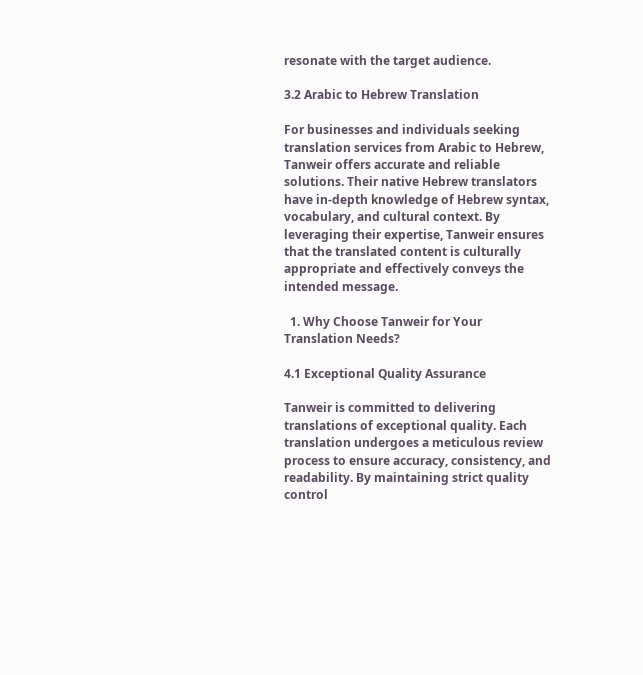resonate with the target audience.

3.2 Arabic to Hebrew Translation

For businesses and individuals seeking translation services from Arabic to Hebrew, Tanweir offers accurate and reliable solutions. Their native Hebrew translators have in-depth knowledge of Hebrew syntax, vocabulary, and cultural context. By leveraging their expertise, Tanweir ensures that the translated content is culturally appropriate and effectively conveys the intended message.

  1. Why Choose Tanweir for Your Translation Needs?

4.1 Exceptional Quality Assurance

Tanweir is committed to delivering translations of exceptional quality. Each translation undergoes a meticulous review process to ensure accuracy, consistency, and readability. By maintaining strict quality control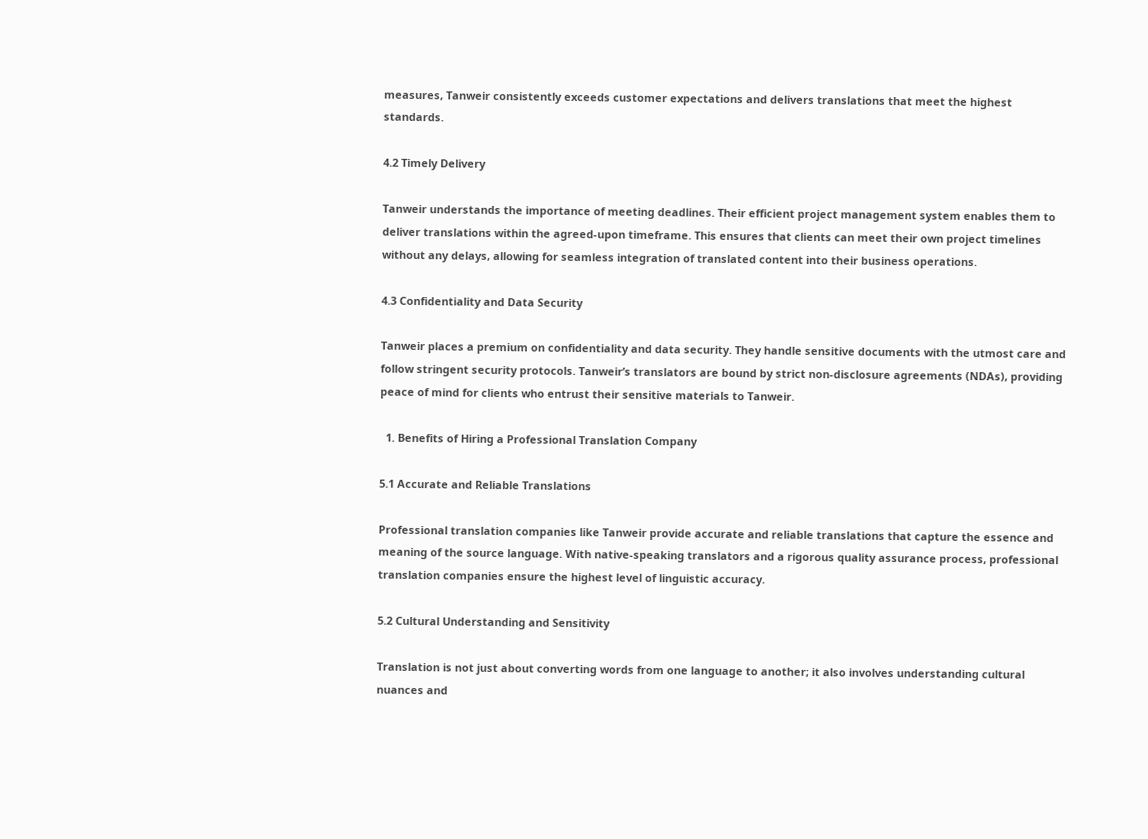measures, Tanweir consistently exceeds customer expectations and delivers translations that meet the highest standards.

4.2 Timely Delivery

Tanweir understands the importance of meeting deadlines. Their efficient project management system enables them to deliver translations within the agreed-upon timeframe. This ensures that clients can meet their own project timelines without any delays, allowing for seamless integration of translated content into their business operations.

4.3 Confidentiality and Data Security

Tanweir places a premium on confidentiality and data security. They handle sensitive documents with the utmost care and follow stringent security protocols. Tanweir’s translators are bound by strict non-disclosure agreements (NDAs), providing peace of mind for clients who entrust their sensitive materials to Tanweir.

  1. Benefits of Hiring a Professional Translation Company

5.1 Accurate and Reliable Translations

Professional translation companies like Tanweir provide accurate and reliable translations that capture the essence and meaning of the source language. With native-speaking translators and a rigorous quality assurance process, professional translation companies ensure the highest level of linguistic accuracy.

5.2 Cultural Understanding and Sensitivity

Translation is not just about converting words from one language to another; it also involves understanding cultural nuances and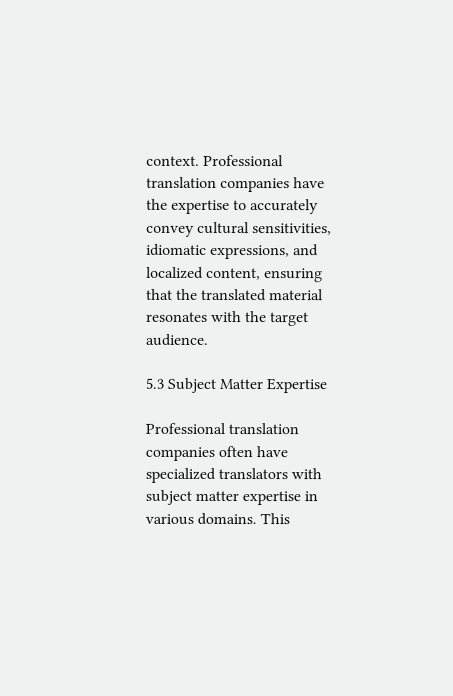context. Professional translation companies have the expertise to accurately convey cultural sensitivities, idiomatic expressions, and localized content, ensuring that the translated material resonates with the target audience.

5.3 Subject Matter Expertise

Professional translation companies often have specialized translators with subject matter expertise in various domains. This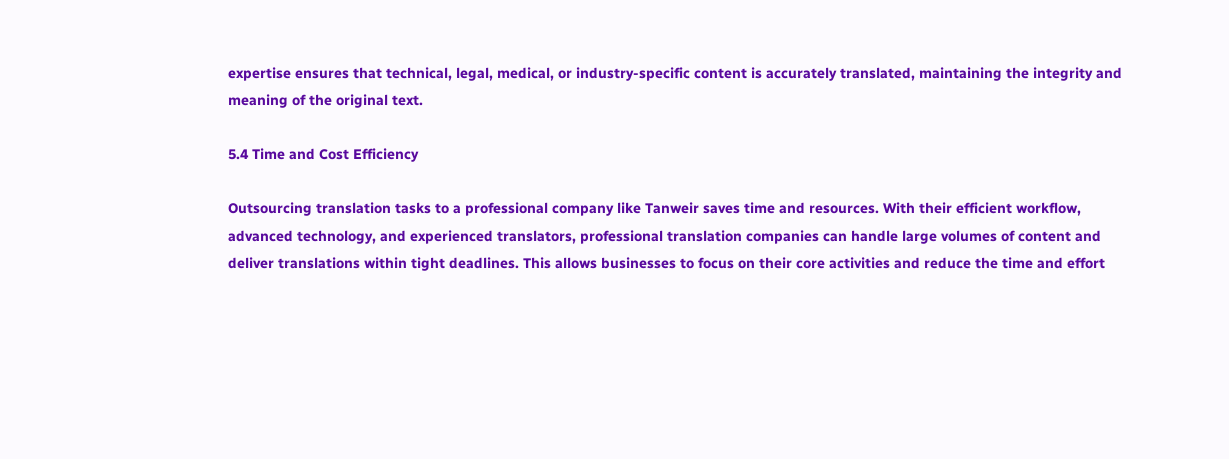expertise ensures that technical, legal, medical, or industry-specific content is accurately translated, maintaining the integrity and meaning of the original text.

5.4 Time and Cost Efficiency

Outsourcing translation tasks to a professional company like Tanweir saves time and resources. With their efficient workflow, advanced technology, and experienced translators, professional translation companies can handle large volumes of content and deliver translations within tight deadlines. This allows businesses to focus on their core activities and reduce the time and effort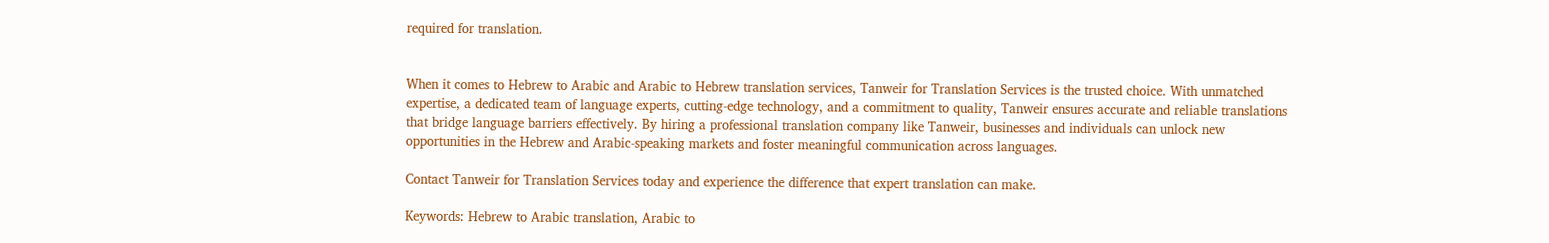required for translation.


When it comes to Hebrew to Arabic and Arabic to Hebrew translation services, Tanweir for Translation Services is the trusted choice. With unmatched expertise, a dedicated team of language experts, cutting-edge technology, and a commitment to quality, Tanweir ensures accurate and reliable translations that bridge language barriers effectively. By hiring a professional translation company like Tanweir, businesses and individuals can unlock new opportunities in the Hebrew and Arabic-speaking markets and foster meaningful communication across languages.

Contact Tanweir for Translation Services today and experience the difference that expert translation can make.

Keywords: Hebrew to Arabic translation, Arabic to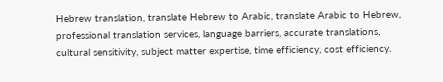Hebrew translation, translate Hebrew to Arabic, translate Arabic to Hebrew, professional translation services, language barriers, accurate translations, cultural sensitivity, subject matter expertise, time efficiency, cost efficiency.